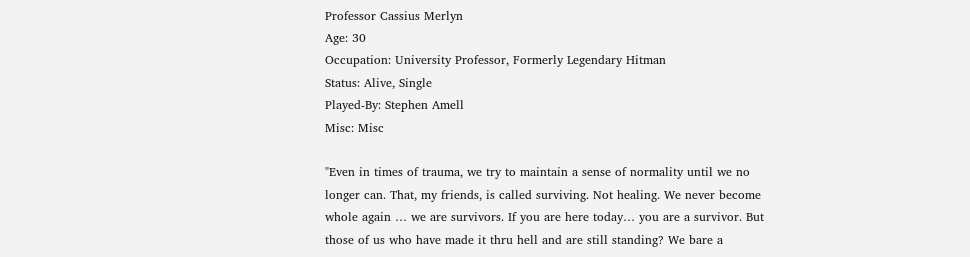Professor Cassius Merlyn
Age: 30
Occupation: University Professor, Formerly Legendary Hitman
Status: Alive, Single
Played-By: Stephen Amell
Misc: Misc

"Even in times of trauma, we try to maintain a sense of normality until we no longer can. That, my friends, is called surviving. Not healing. We never become whole again … we are survivors. If you are here today… you are a survivor. But those of us who have made it thru hell and are still standing? We bare a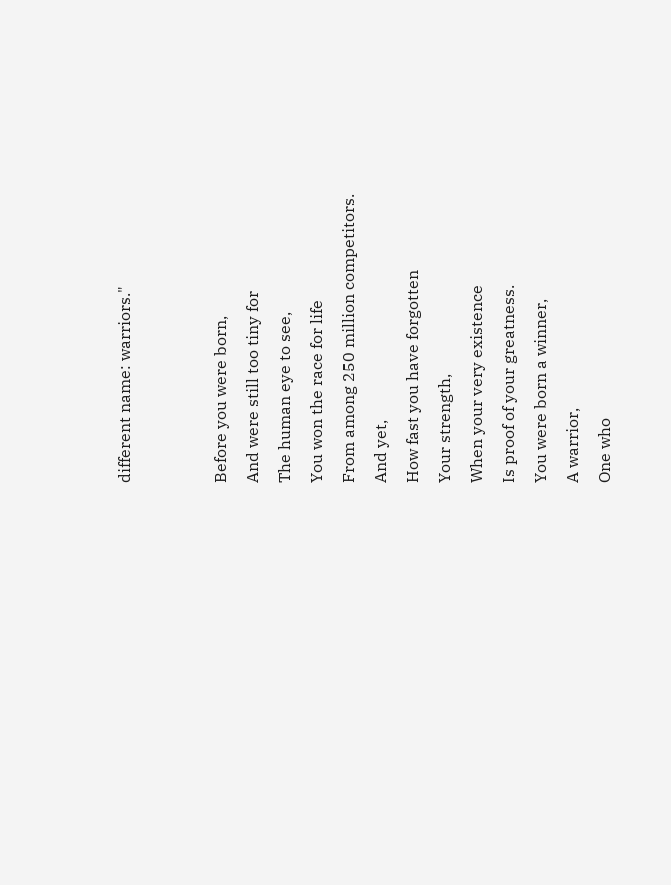different name: warriors."


Before you were born,
And were still too tiny for
The human eye to see,
You won the race for life
From among 250 million competitors.
And yet,
How fast you have forgotten
Your strength,
When your very existence
Is proof of your greatness.
You were born a winner,
A warrior,
One who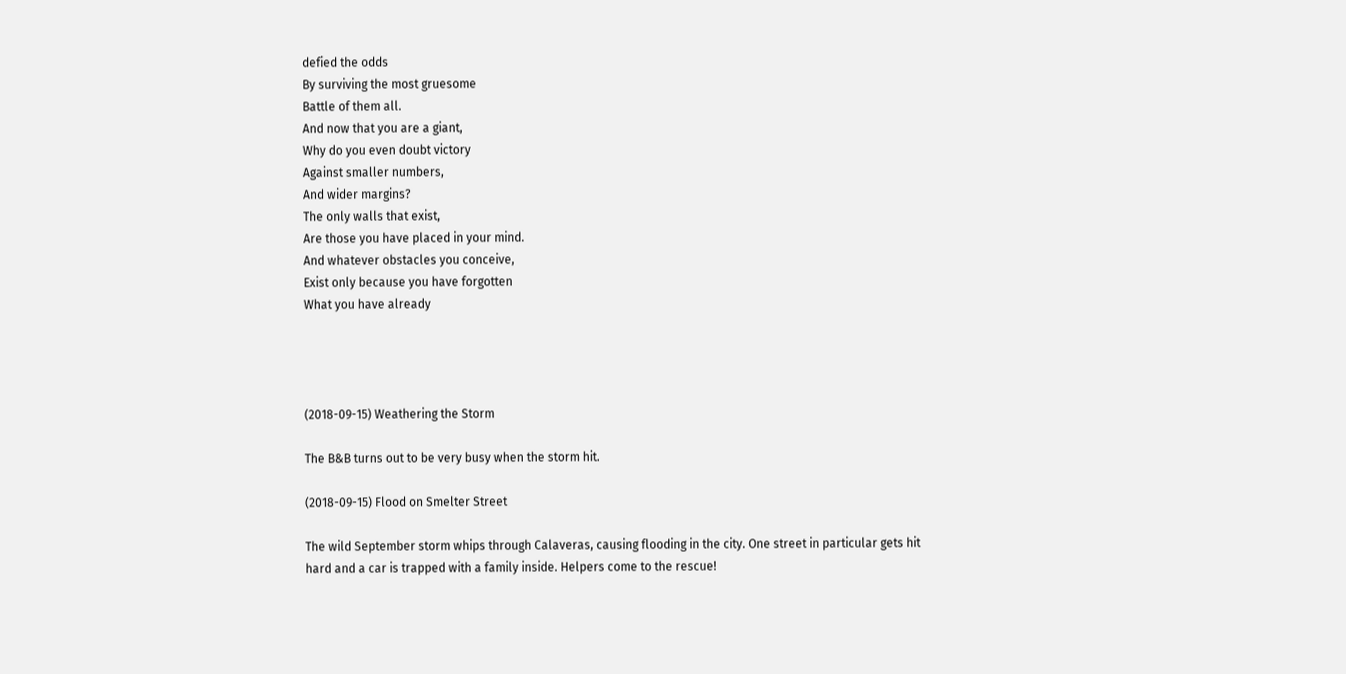defied the odds
By surviving the most gruesome
Battle of them all.
And now that you are a giant,
Why do you even doubt victory
Against smaller numbers,
And wider margins?
The only walls that exist,
Are those you have placed in your mind.
And whatever obstacles you conceive,
Exist only because you have forgotten
What you have already




(2018-09-15) Weathering the Storm

The B&B turns out to be very busy when the storm hit.

(2018-09-15) Flood on Smelter Street

The wild September storm whips through Calaveras, causing flooding in the city. One street in particular gets hit hard and a car is trapped with a family inside. Helpers come to the rescue!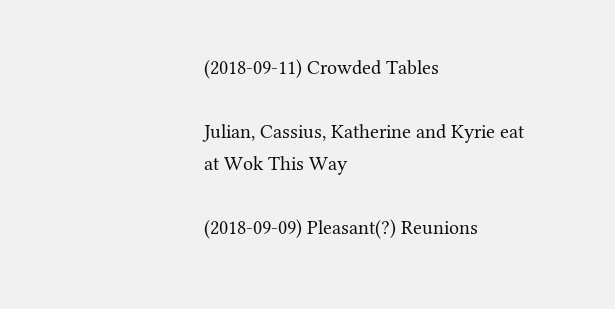(2018-09-11) Crowded Tables

Julian, Cassius, Katherine and Kyrie eat at Wok This Way

(2018-09-09) Pleasant(?) Reunions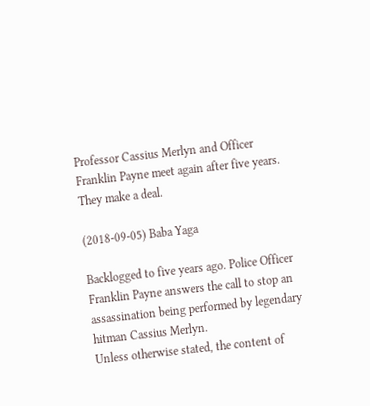Professor Cassius Merlyn and Officer Franklin Payne meet again after five years. They make a deal.

(2018-09-05) Baba Yaga

Backlogged to five years ago. Police Officer Franklin Payne answers the call to stop an assassination being performed by legendary hitman Cassius Merlyn.
Unless otherwise stated, the content of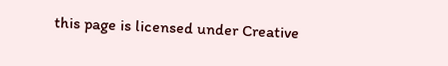this page is licensed under Creative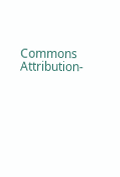Commons Attribution-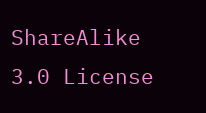ShareAlike 3.0 License